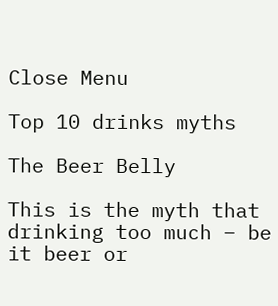Close Menu

Top 10 drinks myths

The Beer Belly

This is the myth that drinking too much – be it beer or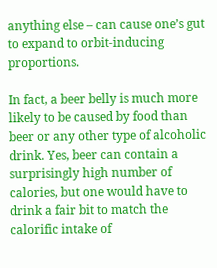anything else – can cause one’s gut to expand to orbit-inducing proportions.

In fact, a beer belly is much more likely to be caused by food than beer or any other type of alcoholic drink. Yes, beer can contain a surprisingly high number of calories, but one would have to drink a fair bit to match the calorific intake of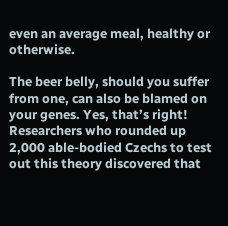even an average meal, healthy or otherwise.

The beer belly, should you suffer from one, can also be blamed on your genes. Yes, that’s right! Researchers who rounded up 2,000 able-bodied Czechs to test out this theory discovered that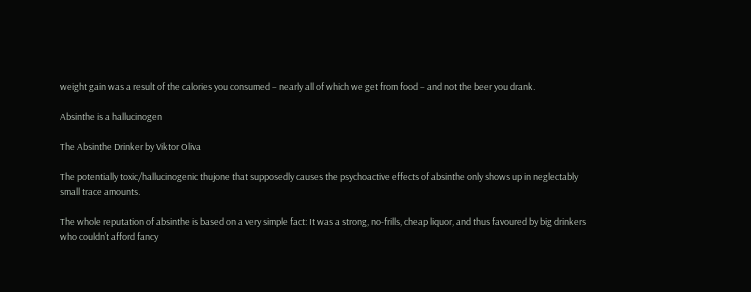weight gain was a result of the calories you consumed – nearly all of which we get from food – and not the beer you drank.

Absinthe is a hallucinogen

The Absinthe Drinker by Viktor Oliva

The potentially toxic/hallucinogenic thujone that supposedly causes the psychoactive effects of absinthe only shows up in neglectably small trace amounts.

The whole reputation of absinthe is based on a very simple fact: It was a strong, no-frills, cheap liquor, and thus favoured by big drinkers who couldn’t afford fancy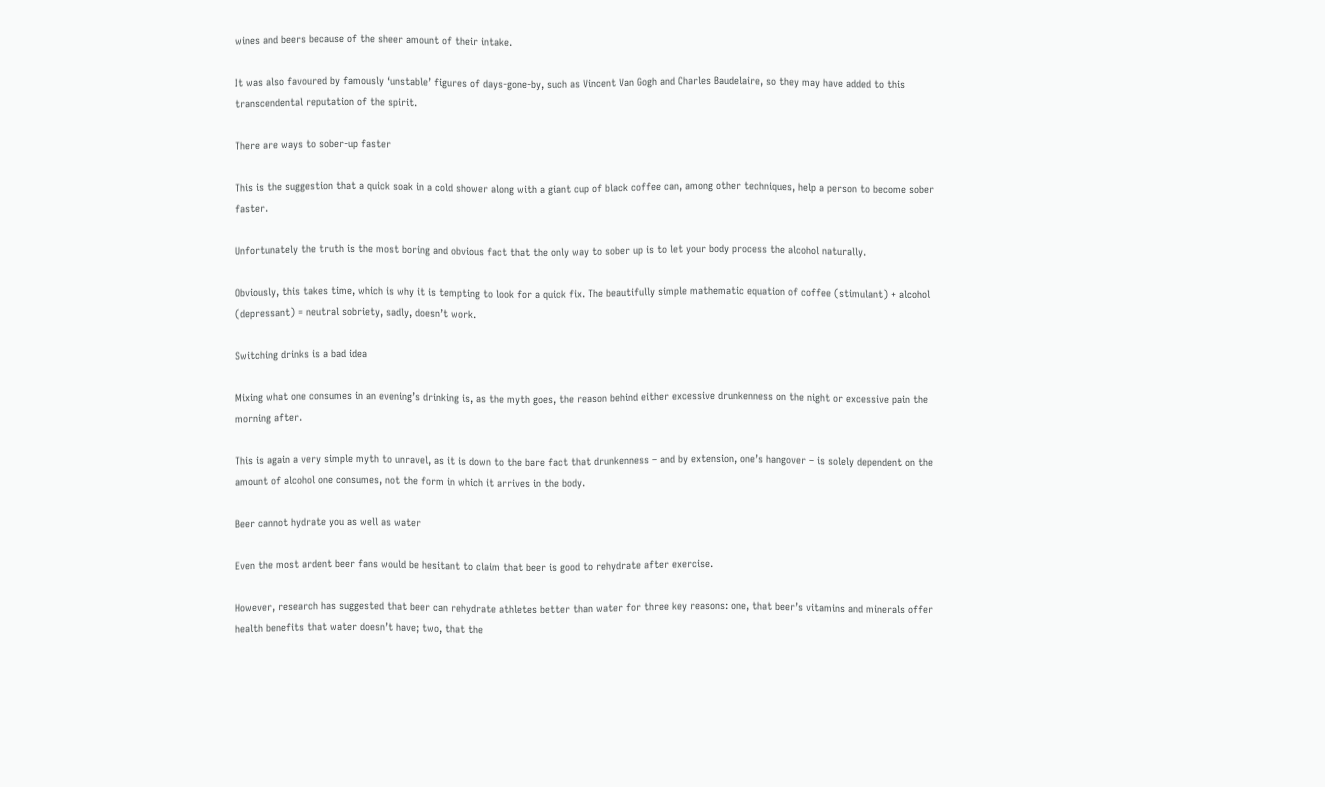wines and beers because of the sheer amount of their intake.

It was also favoured by famously ‘unstable’ figures of days-gone-by, such as Vincent Van Gogh and Charles Baudelaire, so they may have added to this transcendental reputation of the spirit.

There are ways to sober-up faster

This is the suggestion that a quick soak in a cold shower along with a giant cup of black coffee can, among other techniques, help a person to become sober faster.

Unfortunately the truth is the most boring and obvious fact that the only way to sober up is to let your body process the alcohol naturally.

Obviously, this takes time, which is why it is tempting to look for a quick fix. The beautifully simple mathematic equation of coffee (stimulant) + alcohol (depressant) = neutral sobriety, sadly, doesn’t work.

Switching drinks is a bad idea

Mixing what one consumes in an evening’s drinking is, as the myth goes, the reason behind either excessive drunkenness on the night or excessive pain the morning after.

This is again a very simple myth to unravel, as it is down to the bare fact that drunkenness – and by extension, one’s hangover – is solely dependent on the amount of alcohol one consumes, not the form in which it arrives in the body.

Beer cannot hydrate you as well as water

Even the most ardent beer fans would be hesitant to claim that beer is good to rehydrate after exercise.

However, research has suggested that beer can rehydrate athletes better than water for three key reasons: one, that beer’s vitamins and minerals offer health benefits that water doesn’t have; two, that the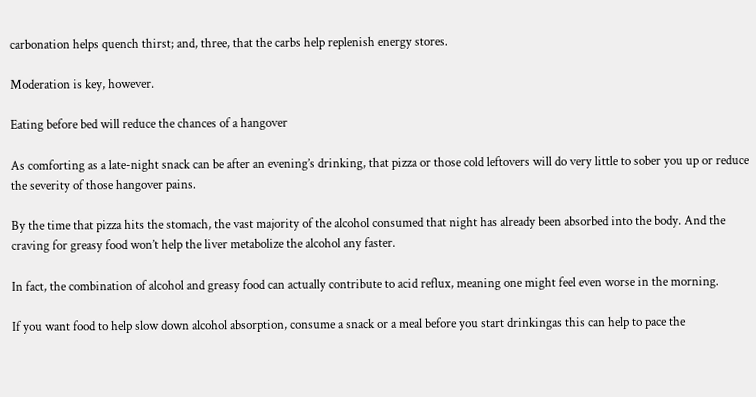carbonation helps quench thirst; and, three, that the carbs help replenish energy stores.

Moderation is key, however.

Eating before bed will reduce the chances of a hangover

As comforting as a late-night snack can be after an evening’s drinking, that pizza or those cold leftovers will do very little to sober you up or reduce the severity of those hangover pains.

By the time that pizza hits the stomach, the vast majority of the alcohol consumed that night has already been absorbed into the body. And the craving for greasy food won’t help the liver metabolize the alcohol any faster.

In fact, the combination of alcohol and greasy food can actually contribute to acid reflux, meaning one might feel even worse in the morning.

If you want food to help slow down alcohol absorption, consume a snack or a meal before you start drinkingas this can help to pace the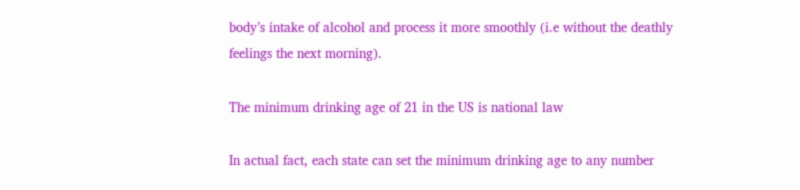body’s intake of alcohol and process it more smoothly (i.e without the deathly feelings the next morning).

The minimum drinking age of 21 in the US is national law

In actual fact, each state can set the minimum drinking age to any number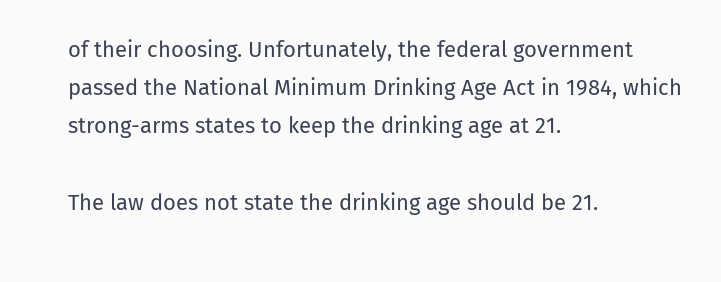of their choosing. Unfortunately, the federal government passed the National Minimum Drinking Age Act in 1984, which strong-arms states to keep the drinking age at 21.

The law does not state the drinking age should be 21.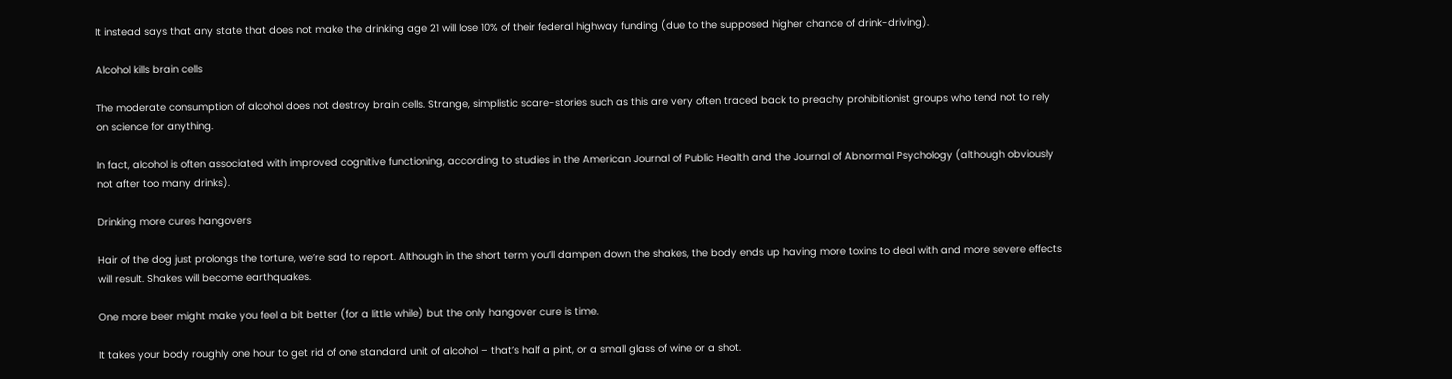It instead says that any state that does not make the drinking age 21 will lose 10% of their federal highway funding (due to the supposed higher chance of drink-driving).

Alcohol kills brain cells

The moderate consumption of alcohol does not destroy brain cells. Strange, simplistic scare-stories such as this are very often traced back to preachy prohibitionist groups who tend not to rely on science for anything.

In fact, alcohol is often associated with improved cognitive functioning, according to studies in the American Journal of Public Health and the Journal of Abnormal Psychology (although obviously not after too many drinks).

Drinking more cures hangovers

Hair of the dog just prolongs the torture, we’re sad to report. Although in the short term you’ll dampen down the shakes, the body ends up having more toxins to deal with and more severe effects will result. Shakes will become earthquakes.

One more beer might make you feel a bit better (for a little while) but the only hangover cure is time.

It takes your body roughly one hour to get rid of one standard unit of alcohol – that’s half a pint, or a small glass of wine or a shot.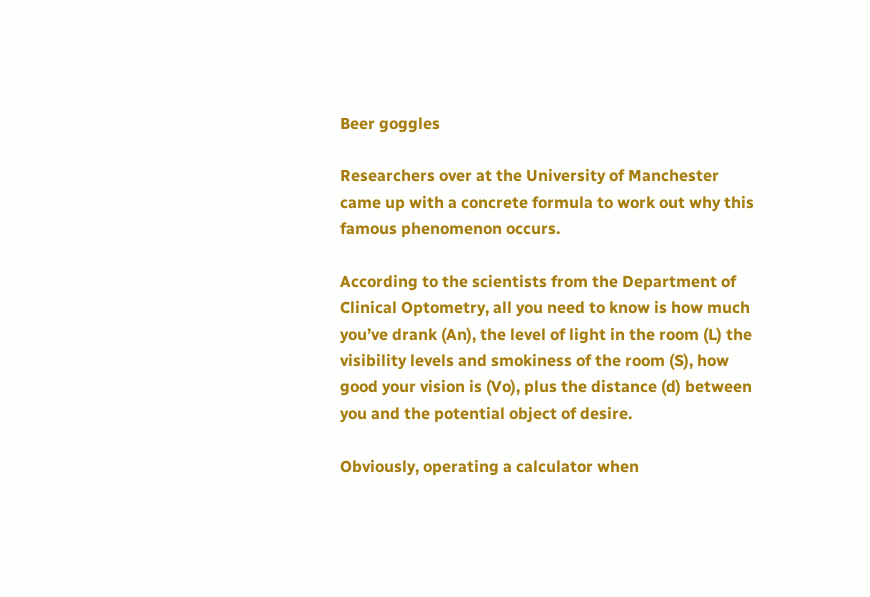Beer goggles

Researchers over at the University of Manchester came up with a concrete formula to work out why this famous phenomenon occurs.

According to the scientists from the Department of Clinical Optometry, all you need to know is how much you’ve drank (An), the level of light in the room (L) the visibility levels and smokiness of the room (S), how good your vision is (Vo), plus the distance (d) between you and the potential object of desire.

Obviously, operating a calculator when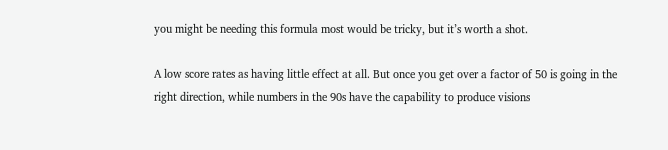you might be needing this formula most would be tricky, but it’s worth a shot.

A low score rates as having little effect at all. But once you get over a factor of 50 is going in the right direction, while numbers in the 90s have the capability to produce visions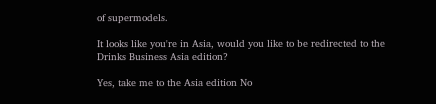of supermodels.

It looks like you're in Asia, would you like to be redirected to the Drinks Business Asia edition?

Yes, take me to the Asia edition No